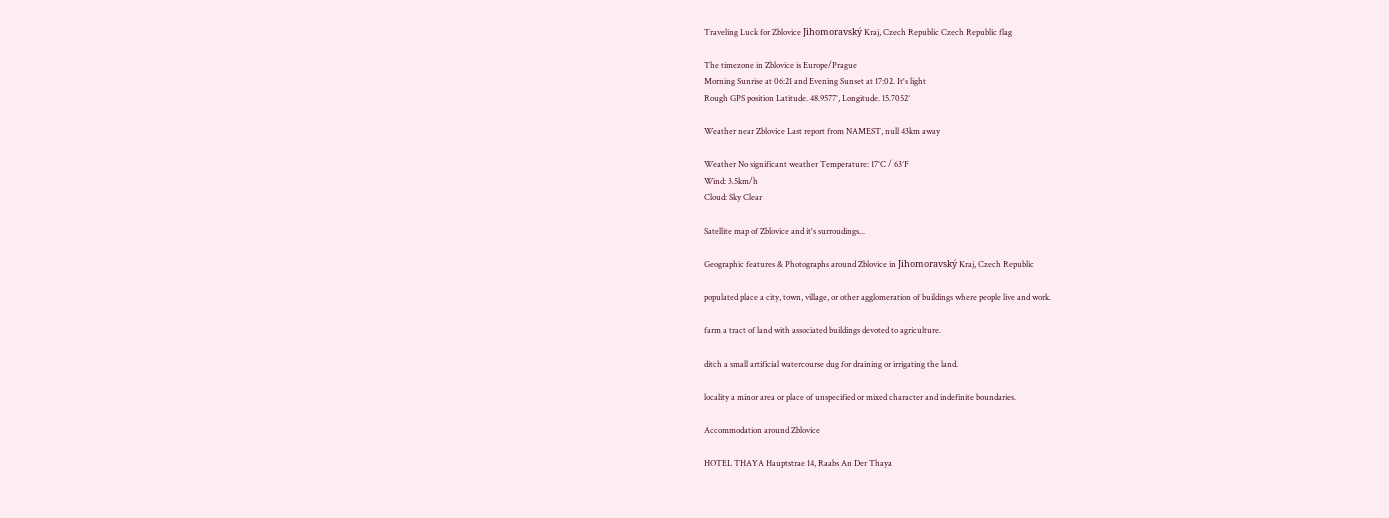Traveling Luck for Zblovice Jihomoravský Kraj, Czech Republic Czech Republic flag

The timezone in Zblovice is Europe/Prague
Morning Sunrise at 06:21 and Evening Sunset at 17:02. It's light
Rough GPS position Latitude. 48.9577°, Longitude. 15.7052°

Weather near Zblovice Last report from NAMEST, null 43km away

Weather No significant weather Temperature: 17°C / 63°F
Wind: 3.5km/h
Cloud: Sky Clear

Satellite map of Zblovice and it's surroudings...

Geographic features & Photographs around Zblovice in Jihomoravský Kraj, Czech Republic

populated place a city, town, village, or other agglomeration of buildings where people live and work.

farm a tract of land with associated buildings devoted to agriculture.

ditch a small artificial watercourse dug for draining or irrigating the land.

locality a minor area or place of unspecified or mixed character and indefinite boundaries.

Accommodation around Zblovice

HOTEL THAYA Hauptstrae 14, Raabs An Der Thaya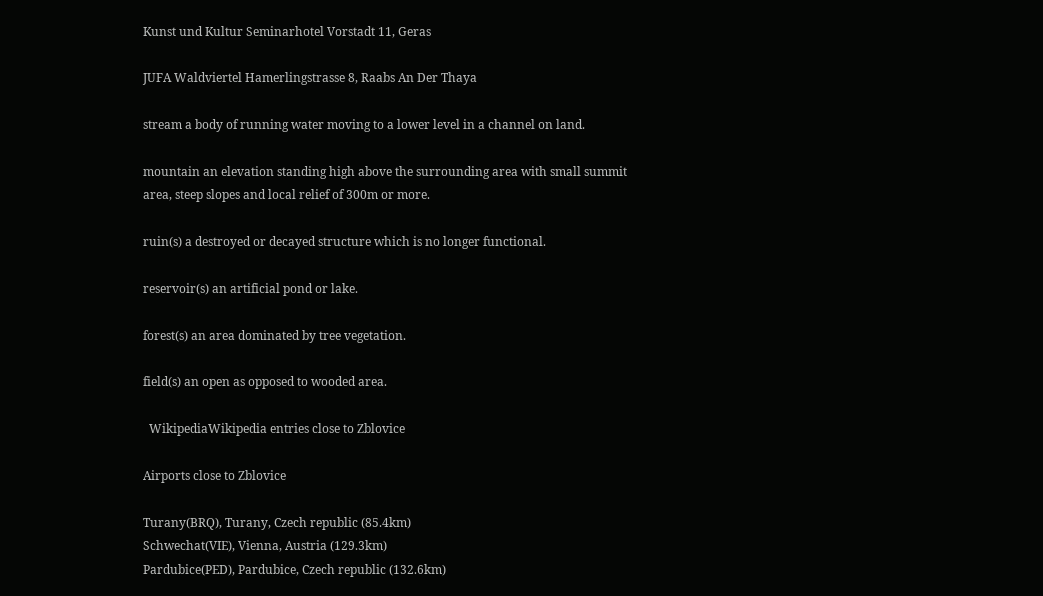Kunst und Kultur Seminarhotel Vorstadt 11, Geras

JUFA Waldviertel Hamerlingstrasse 8, Raabs An Der Thaya

stream a body of running water moving to a lower level in a channel on land.

mountain an elevation standing high above the surrounding area with small summit area, steep slopes and local relief of 300m or more.

ruin(s) a destroyed or decayed structure which is no longer functional.

reservoir(s) an artificial pond or lake.

forest(s) an area dominated by tree vegetation.

field(s) an open as opposed to wooded area.

  WikipediaWikipedia entries close to Zblovice

Airports close to Zblovice

Turany(BRQ), Turany, Czech republic (85.4km)
Schwechat(VIE), Vienna, Austria (129.3km)
Pardubice(PED), Pardubice, Czech republic (132.6km)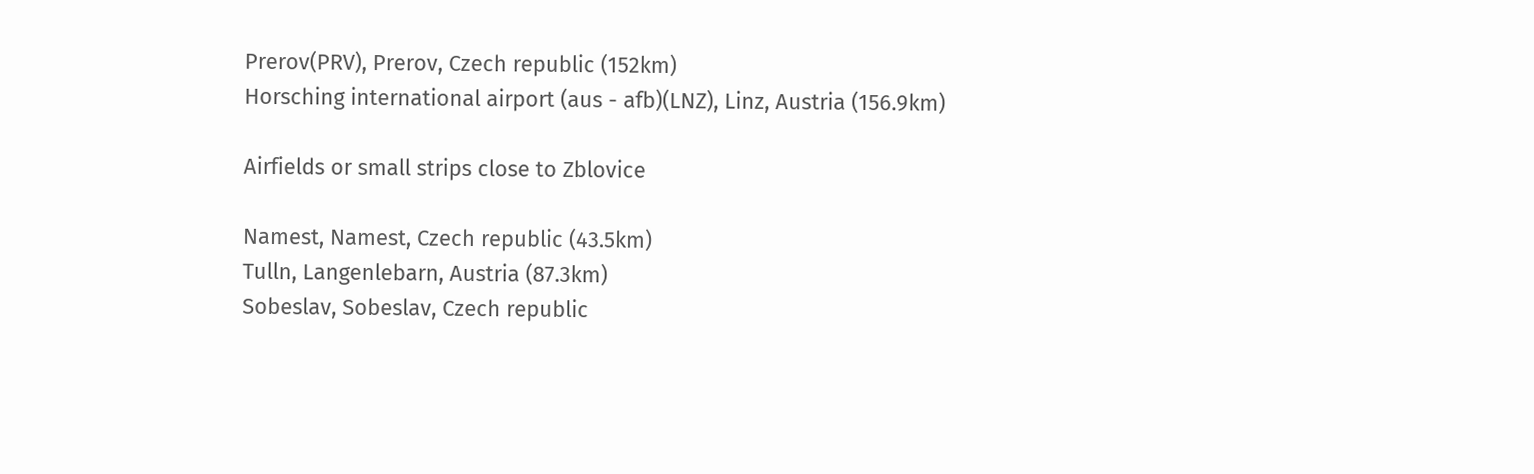Prerov(PRV), Prerov, Czech republic (152km)
Horsching international airport (aus - afb)(LNZ), Linz, Austria (156.9km)

Airfields or small strips close to Zblovice

Namest, Namest, Czech republic (43.5km)
Tulln, Langenlebarn, Austria (87.3km)
Sobeslav, Sobeslav, Czech republic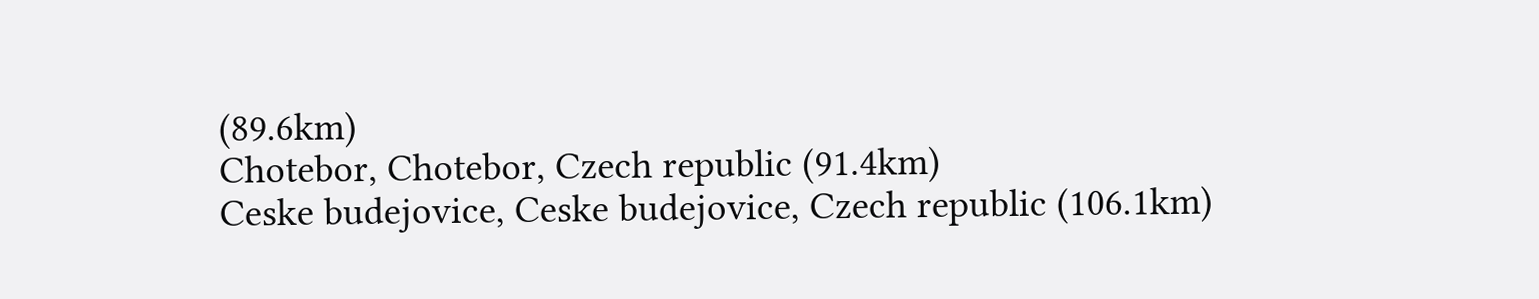(89.6km)
Chotebor, Chotebor, Czech republic (91.4km)
Ceske budejovice, Ceske budejovice, Czech republic (106.1km)